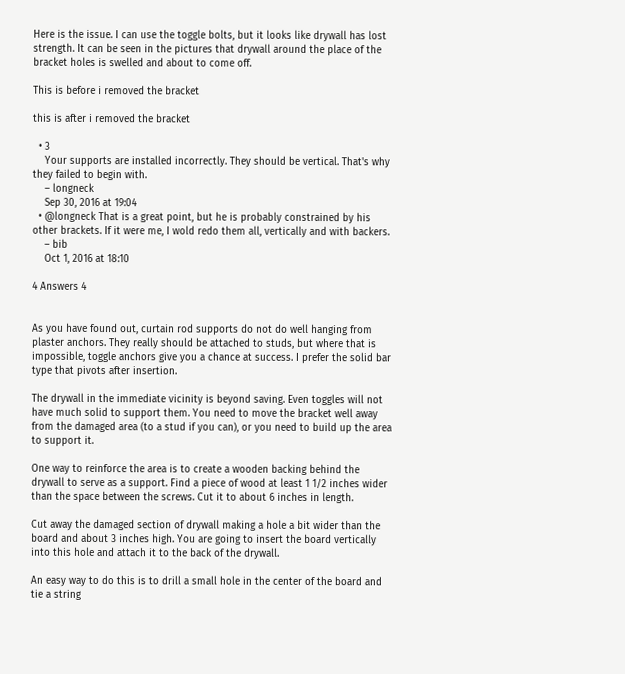Here is the issue. I can use the toggle bolts, but it looks like drywall has lost strength. It can be seen in the pictures that drywall around the place of the bracket holes is swelled and about to come off.

This is before i removed the bracket

this is after i removed the bracket

  • 3
    Your supports are installed incorrectly. They should be vertical. That's why they failed to begin with.
    – longneck
    Sep 30, 2016 at 19:04
  • @longneck That is a great point, but he is probably constrained by his other brackets. If it were me, I wold redo them all, vertically and with backers.
    – bib
    Oct 1, 2016 at 18:10

4 Answers 4


As you have found out, curtain rod supports do not do well hanging from plaster anchors. They really should be attached to studs, but where that is impossible, toggle anchors give you a chance at success. I prefer the solid bar type that pivots after insertion.

The drywall in the immediate vicinity is beyond saving. Even toggles will not have much solid to support them. You need to move the bracket well away from the damaged area (to a stud if you can), or you need to build up the area to support it.

One way to reinforce the area is to create a wooden backing behind the drywall to serve as a support. Find a piece of wood at least 1 1/2 inches wider than the space between the screws. Cut it to about 6 inches in length.

Cut away the damaged section of drywall making a hole a bit wider than the board and about 3 inches high. You are going to insert the board vertically into this hole and attach it to the back of the drywall.

An easy way to do this is to drill a small hole in the center of the board and tie a string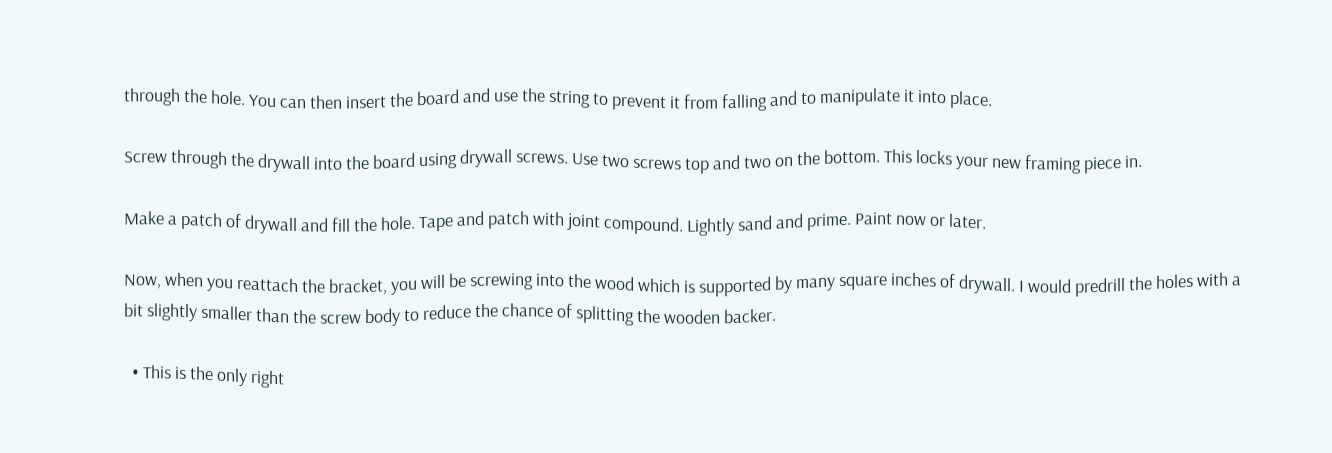through the hole. You can then insert the board and use the string to prevent it from falling and to manipulate it into place.

Screw through the drywall into the board using drywall screws. Use two screws top and two on the bottom. This locks your new framing piece in.

Make a patch of drywall and fill the hole. Tape and patch with joint compound. Lightly sand and prime. Paint now or later.

Now, when you reattach the bracket, you will be screwing into the wood which is supported by many square inches of drywall. I would predrill the holes with a bit slightly smaller than the screw body to reduce the chance of splitting the wooden backer.

  • This is the only right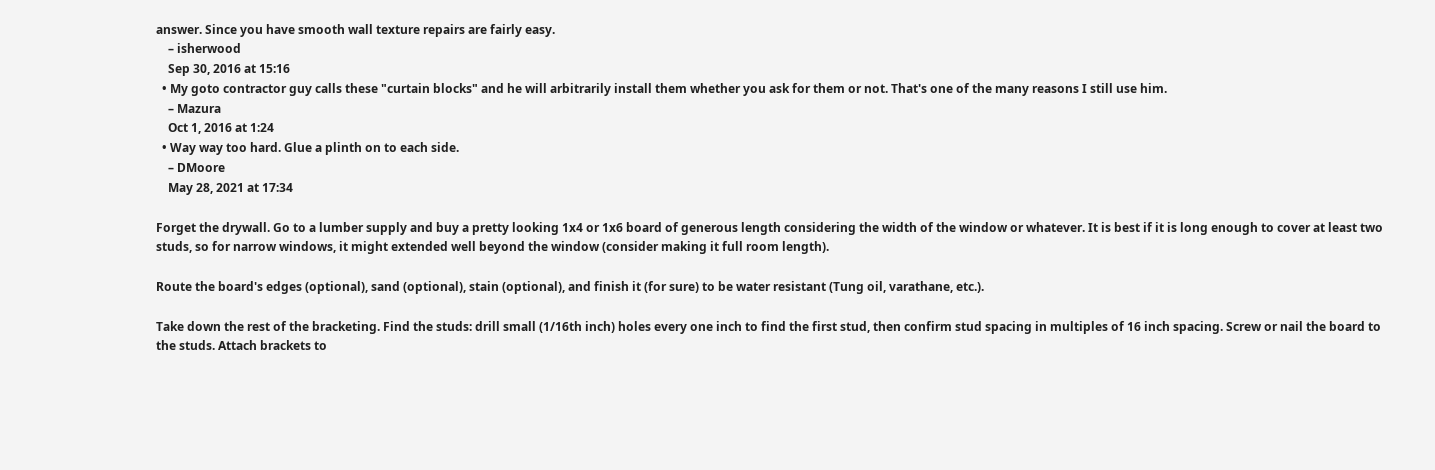answer. Since you have smooth wall texture repairs are fairly easy.
    – isherwood
    Sep 30, 2016 at 15:16
  • My goto contractor guy calls these "curtain blocks" and he will arbitrarily install them whether you ask for them or not. That's one of the many reasons I still use him.
    – Mazura
    Oct 1, 2016 at 1:24
  • Way way too hard. Glue a plinth on to each side.
    – DMoore
    May 28, 2021 at 17:34

Forget the drywall. Go to a lumber supply and buy a pretty looking 1x4 or 1x6 board of generous length considering the width of the window or whatever. It is best if it is long enough to cover at least two studs, so for narrow windows, it might extended well beyond the window (consider making it full room length).

Route the board's edges (optional), sand (optional), stain (optional), and finish it (for sure) to be water resistant (Tung oil, varathane, etc.).

Take down the rest of the bracketing. Find the studs: drill small (1/16th inch) holes every one inch to find the first stud, then confirm stud spacing in multiples of 16 inch spacing. Screw or nail the board to the studs. Attach brackets to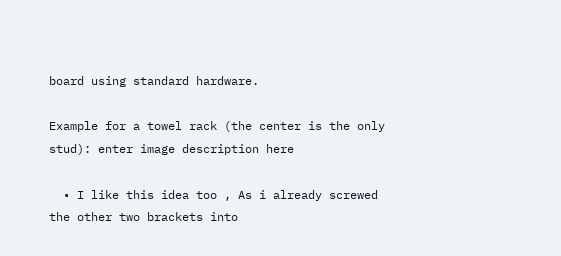board using standard hardware.

Example for a towel rack (the center is the only stud): enter image description here

  • I like this idea too , As i already screwed the other two brackets into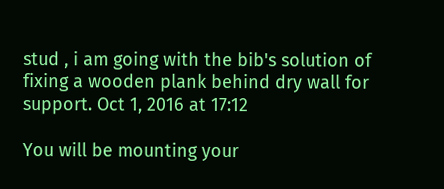stud , i am going with the bib's solution of fixing a wooden plank behind dry wall for support. Oct 1, 2016 at 17:12

You will be mounting your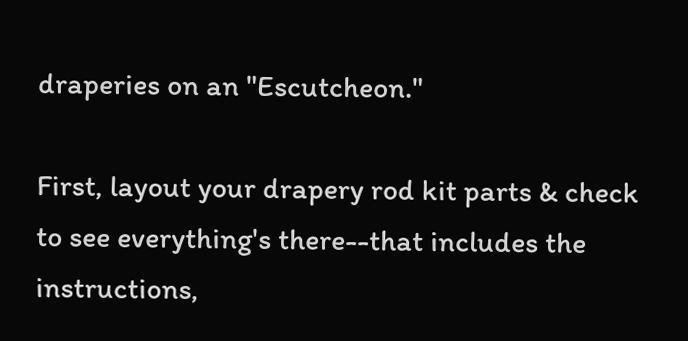draperies on an "Escutcheon."

First, layout your drapery rod kit parts & check to see everything's there--that includes the instructions,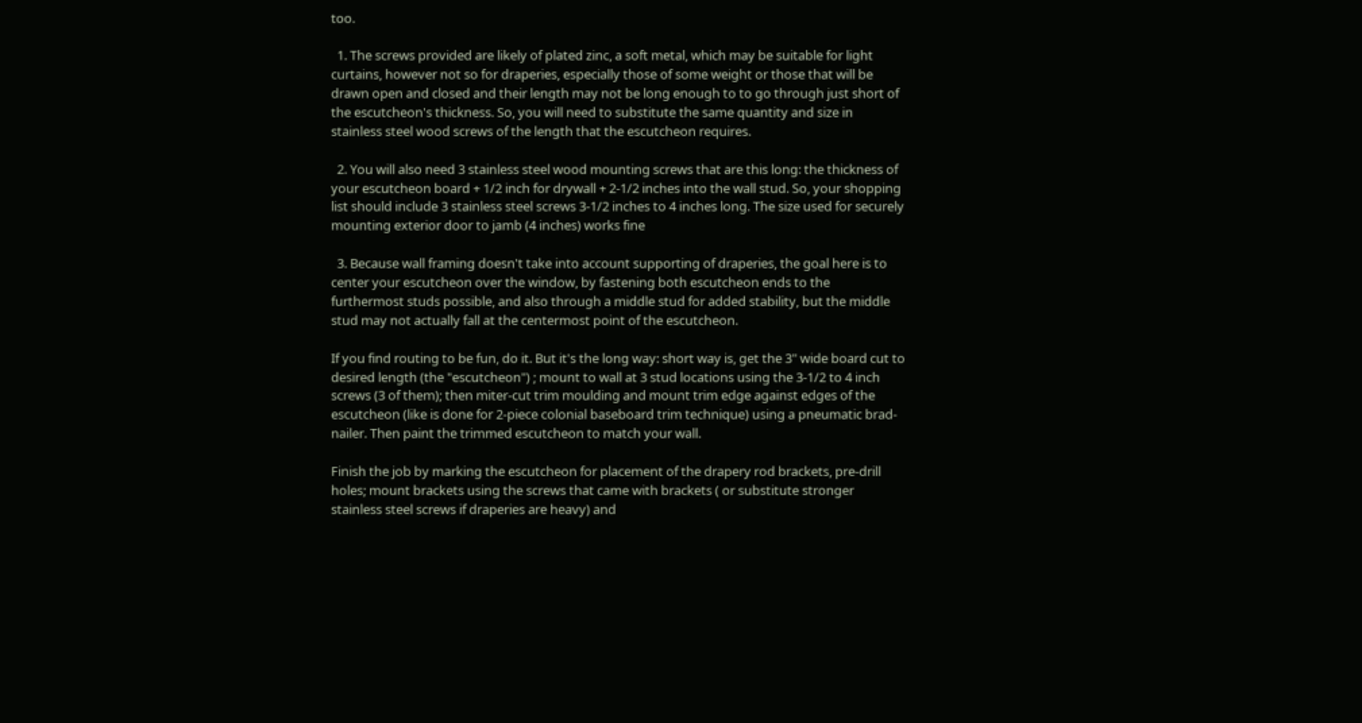too.

  1. The screws provided are likely of plated zinc, a soft metal, which may be suitable for light curtains, however not so for draperies, especially those of some weight or those that will be drawn open and closed and their length may not be long enough to to go through just short of the escutcheon's thickness. So, you will need to substitute the same quantity and size in stainless steel wood screws of the length that the escutcheon requires.

  2. You will also need 3 stainless steel wood mounting screws that are this long: the thickness of your escutcheon board + 1/2 inch for drywall + 2-1/2 inches into the wall stud. So, your shopping list should include 3 stainless steel screws 3-1/2 inches to 4 inches long. The size used for securely mounting exterior door to jamb (4 inches) works fine

  3. Because wall framing doesn't take into account supporting of draperies, the goal here is to center your escutcheon over the window, by fastening both escutcheon ends to the furthermost studs possible, and also through a middle stud for added stability, but the middle stud may not actually fall at the centermost point of the escutcheon.

If you find routing to be fun, do it. But it's the long way: short way is, get the 3" wide board cut to desired length (the "escutcheon") ; mount to wall at 3 stud locations using the 3-1/2 to 4 inch screws (3 of them); then miter-cut trim moulding and mount trim edge against edges of the escutcheon (like is done for 2-piece colonial baseboard trim technique) using a pneumatic brad-nailer. Then paint the trimmed escutcheon to match your wall.

Finish the job by marking the escutcheon for placement of the drapery rod brackets, pre-drill holes; mount brackets using the screws that came with brackets ( or substitute stronger stainless steel screws if draperies are heavy) and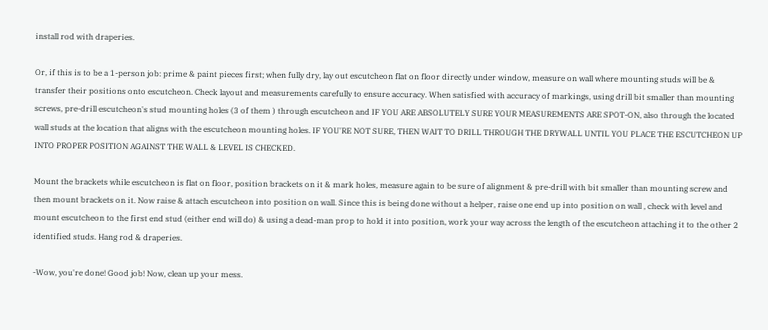install rod with draperies.

Or, if this is to be a 1-person job: prime & paint pieces first; when fully dry, lay out escutcheon flat on floor directly under window, measure on wall where mounting studs will be & transfer their positions onto escutcheon. Check layout and measurements carefully to ensure accuracy. When satisfied with accuracy of markings, using drill bit smaller than mounting screws, pre-drill escutcheon's stud mounting holes (3 of them ) through escutcheon and IF YOU ARE ABSOLUTELY SURE YOUR MEASUREMENTS ARE SPOT-ON, also through the located wall studs at the location that aligns with the escutcheon mounting holes. IF YOU'RE NOT SURE, THEN WAIT TO DRILL THROUGH THE DRYWALL UNTIL YOU PLACE THE ESCUTCHEON UP INTO PROPER POSITION AGAINST THE WALL & LEVEL IS CHECKED.

Mount the brackets while escutcheon is flat on floor, position brackets on it & mark holes, measure again to be sure of alignment & pre-drill with bit smaller than mounting screw and then mount brackets on it. Now raise & attach escutcheon into position on wall. Since this is being done without a helper, raise one end up into position on wall , check with level and mount escutcheon to the first end stud (either end will do) & using a dead-man prop to hold it into position, work your way across the length of the escutcheon attaching it to the other 2 identified studs. Hang rod & draperies.

-Wow, you're done! Good job! Now, clean up your mess.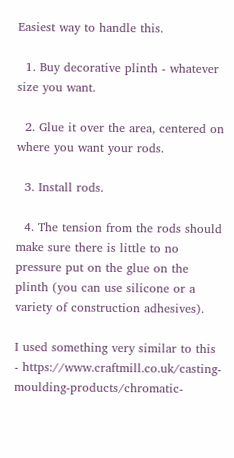Easiest way to handle this.

  1. Buy decorative plinth - whatever size you want.

  2. Glue it over the area, centered on where you want your rods.

  3. Install rods.

  4. The tension from the rods should make sure there is little to no pressure put on the glue on the plinth (you can use silicone or a variety of construction adhesives).

I used something very similar to this - https://www.craftmill.co.uk/casting-moulding-products/chromatic-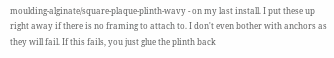moulding-alginate/square-plaque-plinth-wavy - on my last install. I put these up right away if there is no framing to attach to. I don't even bother with anchors as they will fail. If this fails, you just glue the plinth back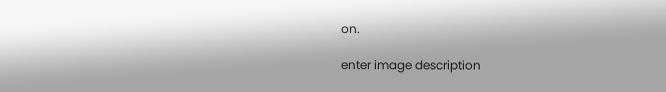on.

enter image description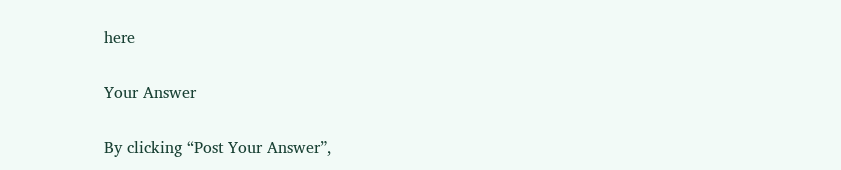here

Your Answer

By clicking “Post Your Answer”,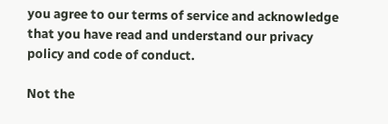you agree to our terms of service and acknowledge that you have read and understand our privacy policy and code of conduct.

Not the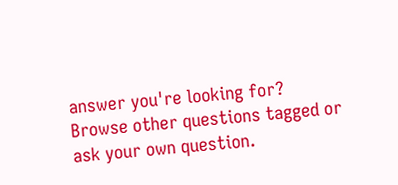answer you're looking for? Browse other questions tagged or ask your own question.